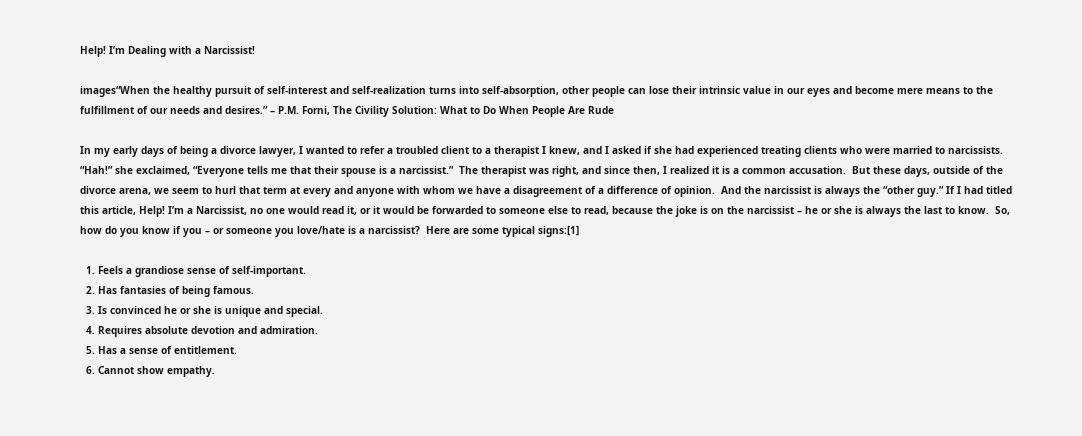Help! I’m Dealing with a Narcissist!

images“When the healthy pursuit of self-interest and self-realization turns into self-absorption, other people can lose their intrinsic value in our eyes and become mere means to the fulfillment of our needs and desires.” – P.M. Forni, The Civility Solution: What to Do When People Are Rude

In my early days of being a divorce lawyer, I wanted to refer a troubled client to a therapist I knew, and I asked if she had experienced treating clients who were married to narcissists.  “Hah!” she exclaimed, “Everyone tells me that their spouse is a narcissist.”  The therapist was right, and since then, I realized it is a common accusation.  But these days, outside of the divorce arena, we seem to hurl that term at every and anyone with whom we have a disagreement of a difference of opinion.  And the narcissist is always the “other guy.” If I had titled this article, Help! I’m a Narcissist, no one would read it, or it would be forwarded to someone else to read, because the joke is on the narcissist – he or she is always the last to know.  So, how do you know if you – or someone you love/hate is a narcissist?  Here are some typical signs:[1]

  1. Feels a grandiose sense of self-important.
  2. Has fantasies of being famous.
  3. Is convinced he or she is unique and special.
  4. Requires absolute devotion and admiration.
  5. Has a sense of entitlement.
  6. Cannot show empathy.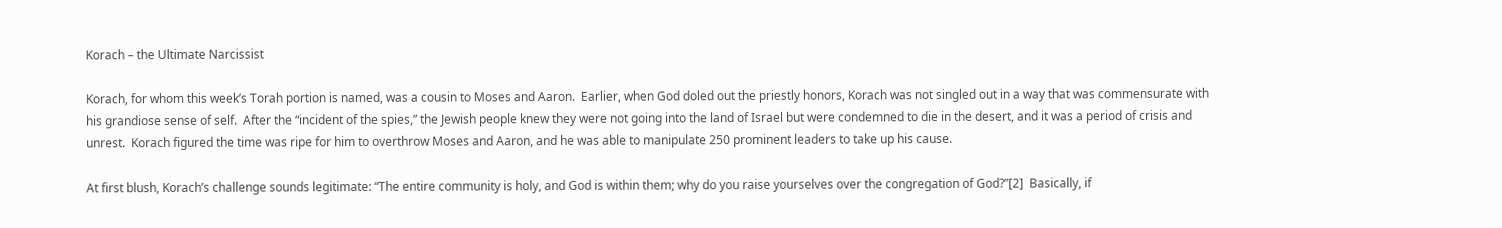Korach – the Ultimate Narcissist

Korach, for whom this week’s Torah portion is named, was a cousin to Moses and Aaron.  Earlier, when God doled out the priestly honors, Korach was not singled out in a way that was commensurate with his grandiose sense of self.  After the “incident of the spies,” the Jewish people knew they were not going into the land of Israel but were condemned to die in the desert, and it was a period of crisis and unrest.  Korach figured the time was ripe for him to overthrow Moses and Aaron, and he was able to manipulate 250 prominent leaders to take up his cause.

At first blush, Korach’s challenge sounds legitimate: “The entire community is holy, and God is within them; why do you raise yourselves over the congregation of God?”[2]  Basically, if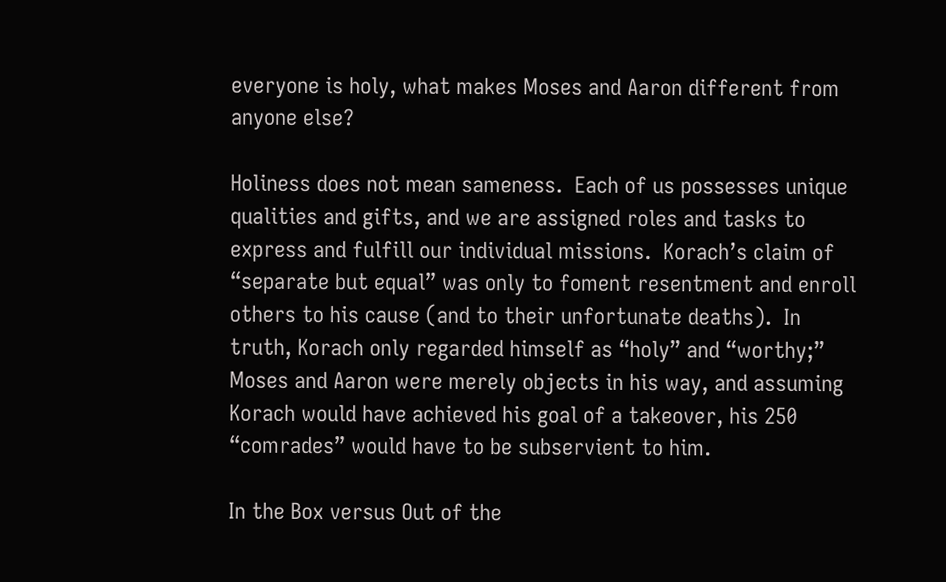everyone is holy, what makes Moses and Aaron different from anyone else?

Holiness does not mean sameness.  Each of us possesses unique qualities and gifts, and we are assigned roles and tasks to express and fulfill our individual missions.  Korach’s claim of “separate but equal” was only to foment resentment and enroll others to his cause (and to their unfortunate deaths).  In truth, Korach only regarded himself as “holy” and “worthy;” Moses and Aaron were merely objects in his way, and assuming Korach would have achieved his goal of a takeover, his 250 “comrades” would have to be subservient to him.

In the Box versus Out of the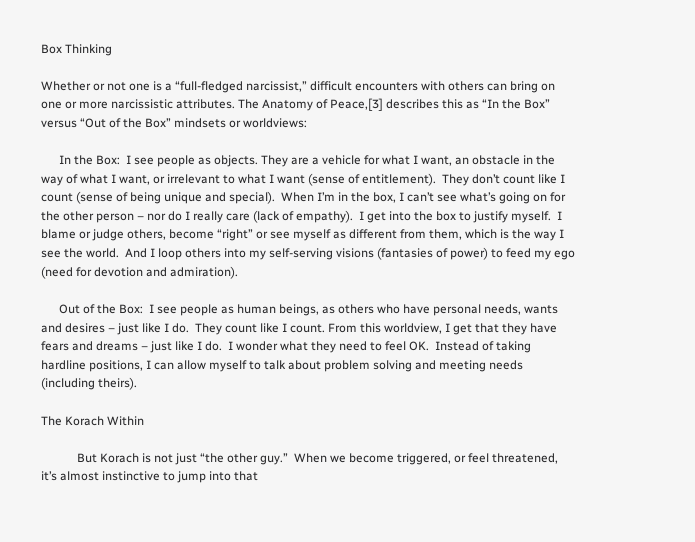Box Thinking

Whether or not one is a “full-fledged narcissist,” difficult encounters with others can bring on one or more narcissistic attributes. The Anatomy of Peace,[3] describes this as “In the Box” versus “Out of the Box” mindsets or worldviews:

      In the Box:  I see people as objects. They are a vehicle for what I want, an obstacle in the way of what I want, or irrelevant to what I want (sense of entitlement).  They don’t count like I count (sense of being unique and special).  When I’m in the box, I can’t see what’s going on for the other person – nor do I really care (lack of empathy).  I get into the box to justify myself.  I blame or judge others, become “right” or see myself as different from them, which is the way I see the world.  And I loop others into my self-serving visions (fantasies of power) to feed my ego (need for devotion and admiration).

      Out of the Box:  I see people as human beings, as others who have personal needs, wants and desires – just like I do.  They count like I count. From this worldview, I get that they have fears and dreams – just like I do.  I wonder what they need to feel OK.  Instead of taking hardline positions, I can allow myself to talk about problem solving and meeting needs (including theirs).

The Korach Within

            But Korach is not just “the other guy.”  When we become triggered, or feel threatened, it’s almost instinctive to jump into that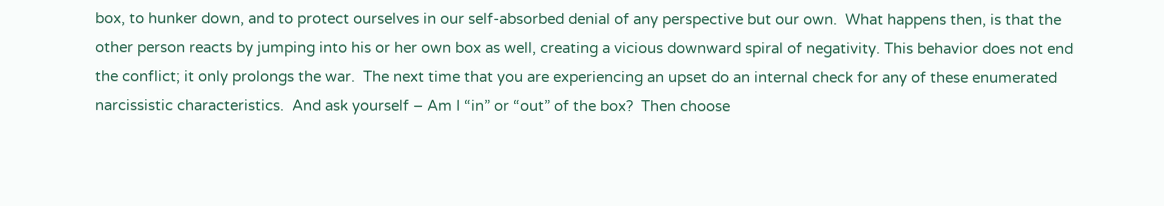box, to hunker down, and to protect ourselves in our self-absorbed denial of any perspective but our own.  What happens then, is that the other person reacts by jumping into his or her own box as well, creating a vicious downward spiral of negativity. This behavior does not end the conflict; it only prolongs the war.  The next time that you are experiencing an upset do an internal check for any of these enumerated narcissistic characteristics.  And ask yourself – Am I “in” or “out” of the box?  Then choose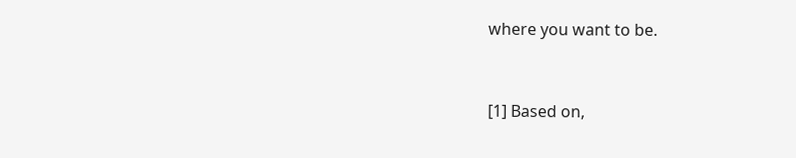where you want to be.


[1] Based on,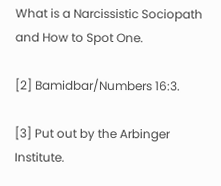What is a Narcissistic Sociopath and How to Spot One.

[2] Bamidbar/Numbers 16:3.

[3] Put out by the Arbinger Institute.